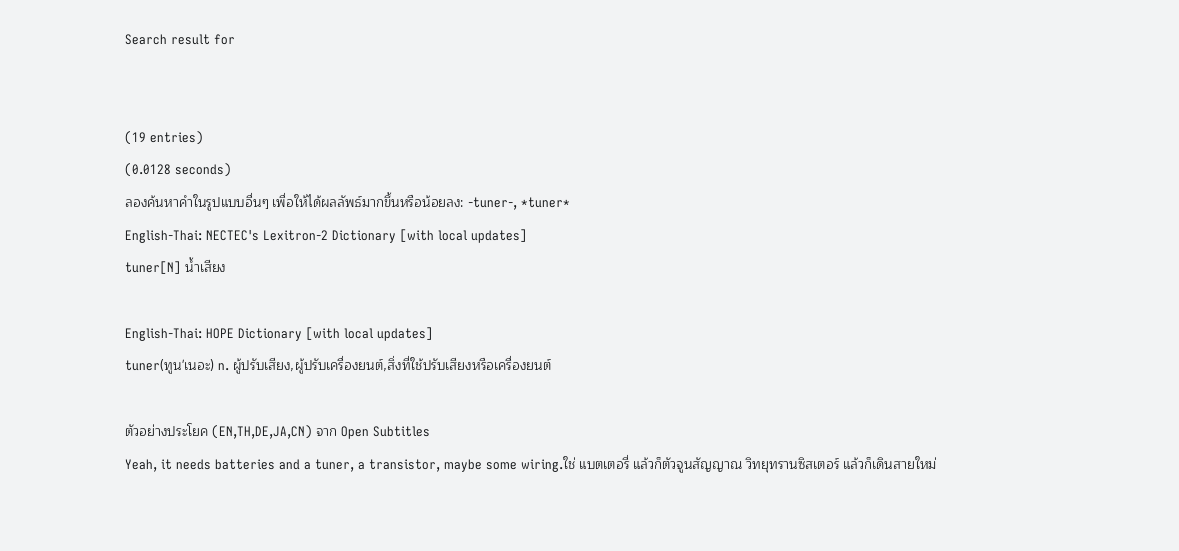Search result for


(19 entries)
(0.0128 seconds)
ลองค้นหาคำในรูปแบบอื่นๆ เพื่อให้ได้ผลลัพธ์มากขึ้นหรือน้อยลง: -tuner-, *tuner*
English-Thai: NECTEC's Lexitron-2 Dictionary [with local updates]
tuner[N] น้ำเสียง

English-Thai: HOPE Dictionary [with local updates]
tuner(ทูน'เนอะ) n. ผู้ปรับเสียง,ผู้ปรับเครื่องยนต์,สิ่งที่ใช้ปรับเสียงหรือเครื่องยนต์

ตัวอย่างประโยค (EN,TH,DE,JA,CN) จาก Open Subtitles
Yeah, it needs batteries and a tuner, a transistor, maybe some wiring.ใช่ แบตเตอรี่ แล้วก็ตัวจูนสัญญาณ วิทยุทรานซิสเตอร์ แล้วก็เดินสายใหม่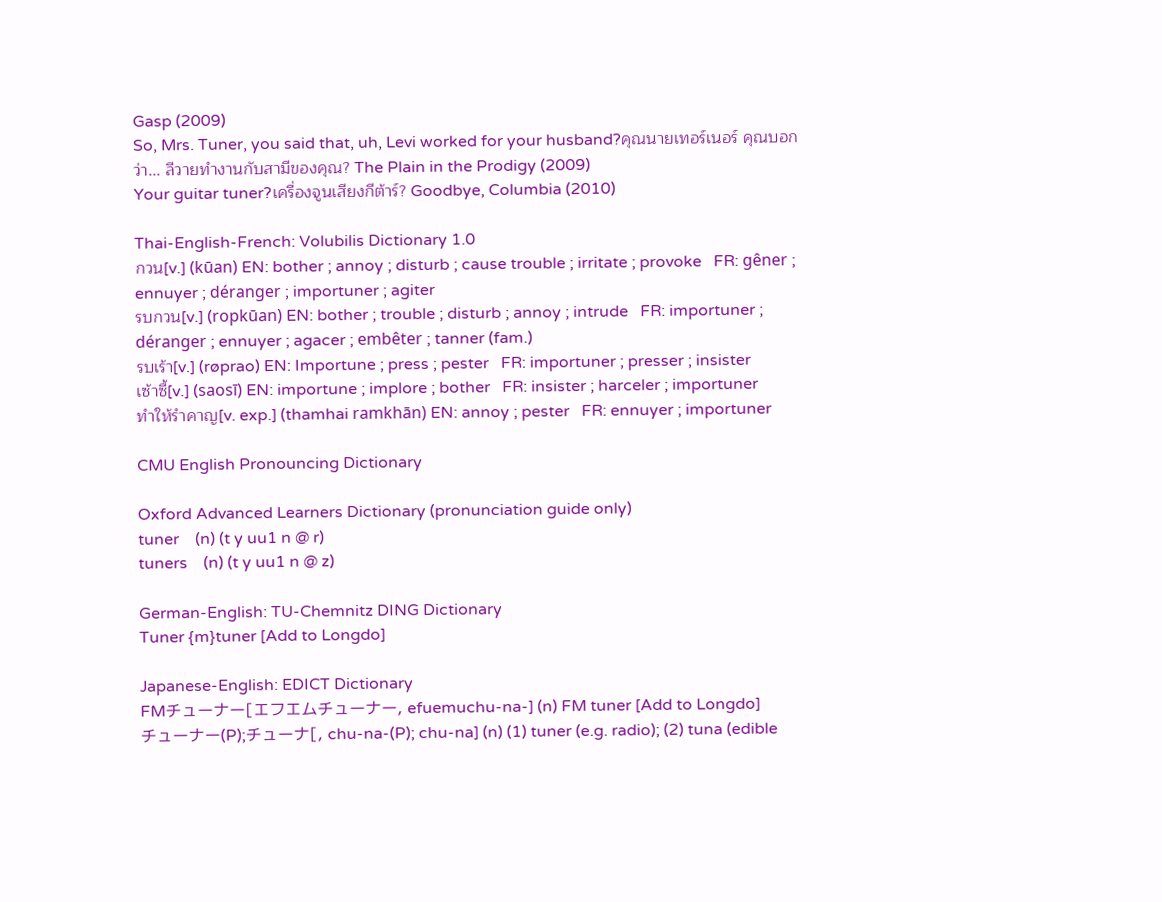Gasp (2009)
So, Mrs. Tuner, you said that, uh, Levi worked for your husband?คุณนายเทอร์เนอร์ คุณบอกว่า... ลีวายทำงานกับสามีของคุณ? The Plain in the Prodigy (2009)
Your guitar tuner?เครื่องจูนเสียงกีต้าร์? Goodbye, Columbia (2010)

Thai-English-French: Volubilis Dictionary 1.0
กวน[v.] (kūan) EN: bother ; annoy ; disturb ; cause trouble ; irritate ; provoke   FR: gêner ; ennuyer ; déranger ; importuner ; agiter
รบกวน[v.] (ropkūan) EN: bother ; trouble ; disturb ; annoy ; intrude   FR: importuner ; déranger ; ennuyer ; agacer ; embêter ; tanner (fam.)
รบเร้า[v.] (røprao) EN: Importune ; press ; pester   FR: importuner ; presser ; insister
เซ้าซี้[v.] (saosī) EN: importune ; implore ; bother   FR: insister ; harceler ; importuner
ทำให้รำคาญ[v. exp.] (thamhai ramkhān) EN: annoy ; pester   FR: ennuyer ; importuner

CMU English Pronouncing Dictionary

Oxford Advanced Learners Dictionary (pronunciation guide only)
tuner    (n) (t y uu1 n @ r)
tuners    (n) (t y uu1 n @ z)

German-English: TU-Chemnitz DING Dictionary
Tuner {m}tuner [Add to Longdo]

Japanese-English: EDICT Dictionary
FMチューナー[エフエムチューナー, efuemuchu-na-] (n) FM tuner [Add to Longdo]
チューナー(P);チューナ[, chu-na-(P); chu-na] (n) (1) tuner (e.g. radio); (2) tuna (edible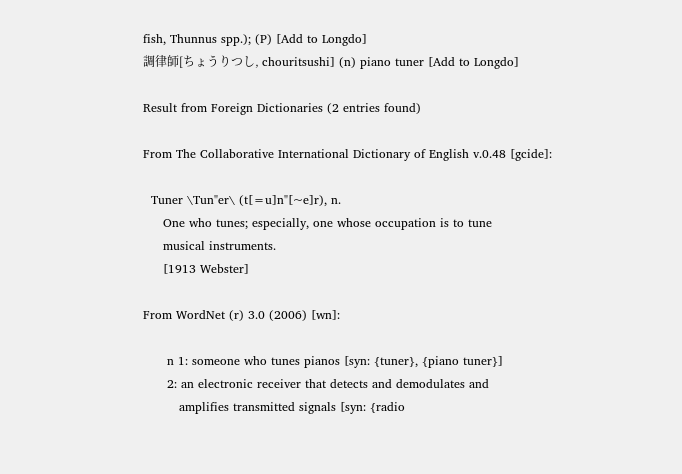fish, Thunnus spp.); (P) [Add to Longdo]
調律師[ちょうりつし, chouritsushi] (n) piano tuner [Add to Longdo]

Result from Foreign Dictionaries (2 entries found)

From The Collaborative International Dictionary of English v.0.48 [gcide]:

  Tuner \Tun"er\ (t[=u]n"[~e]r), n.
     One who tunes; especially, one whose occupation is to tune
     musical instruments.
     [1913 Webster]

From WordNet (r) 3.0 (2006) [wn]:

      n 1: someone who tunes pianos [syn: {tuner}, {piano tuner}]
      2: an electronic receiver that detects and demodulates and
         amplifies transmitted signals [syn: {radio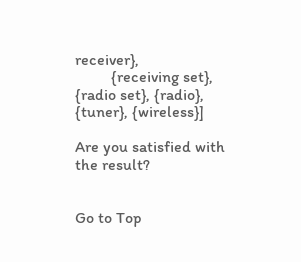receiver},
         {receiving set}, {radio set}, {radio}, {tuner}, {wireless}]

Are you satisfied with the result?


Go to Top